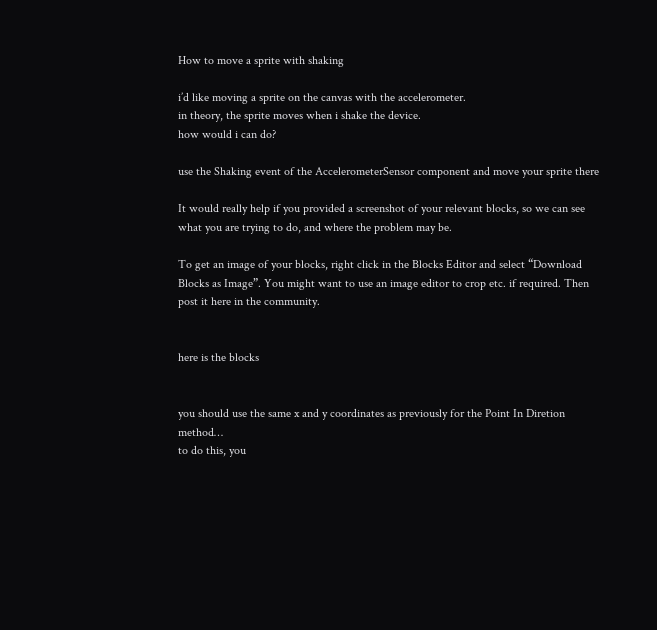How to move a sprite with shaking

i’d like moving a sprite on the canvas with the accelerometer.
in theory, the sprite moves when i shake the device.
how would i can do?

use the Shaking event of the AccelerometerSensor component and move your sprite there

It would really help if you provided a screenshot of your relevant blocks, so we can see what you are trying to do, and where the problem may be.

To get an image of your blocks, right click in the Blocks Editor and select “Download Blocks as Image”. You might want to use an image editor to crop etc. if required. Then post it here in the community.


here is the blocks


you should use the same x and y coordinates as previously for the Point In Diretion method…
to do this, you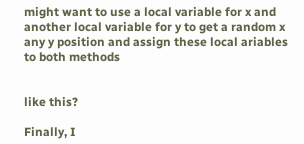might want to use a local variable for x and another local variable for y to get a random x any y position and assign these local ariables to both methods


like this?

Finally, I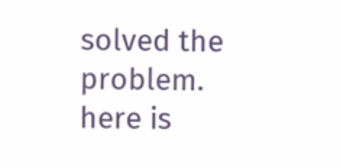solved the problem.
here is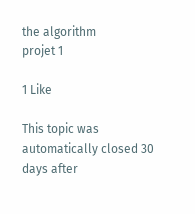the algorithm
projet 1

1 Like

This topic was automatically closed 30 days after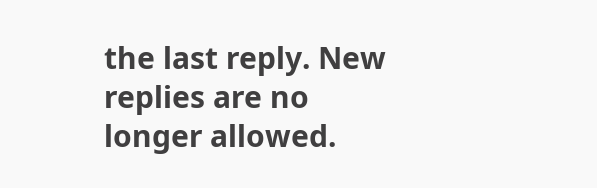the last reply. New replies are no longer allowed.